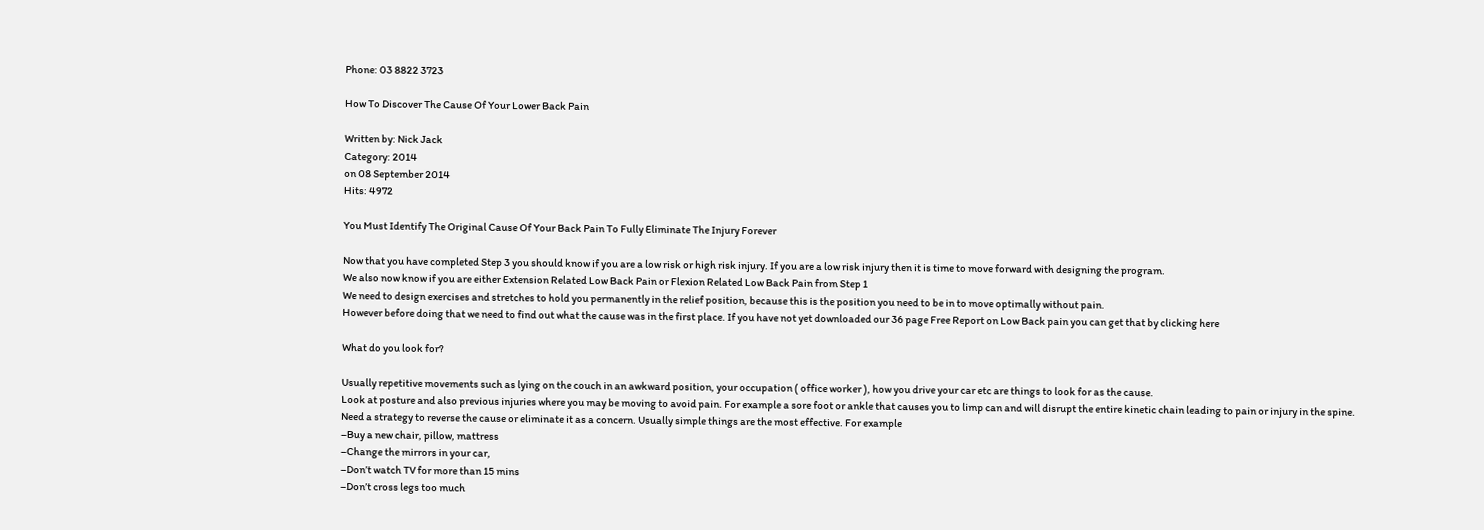Phone: 03 8822 3723

How To Discover The Cause Of Your Lower Back Pain

Written by: Nick Jack
Category: 2014
on 08 September 2014
Hits: 4972

You Must Identify The Original Cause Of Your Back Pain To Fully Eliminate The Injury Forever

Now that you have completed Step 3 you should know if you are a low risk or high risk injury. If you are a low risk injury then it is time to move forward with designing the program.
We also now know if you are either Extension Related Low Back Pain or Flexion Related Low Back Pain from Step 1
We need to design exercises and stretches to hold you permanently in the relief position, because this is the position you need to be in to move optimally without pain.
However before doing that we need to find out what the cause was in the first place. If you have not yet downloaded our 36 page Free Report on Low Back pain you can get that by clicking here

What do you look for?

Usually repetitive movements such as lying on the couch in an awkward position, your occupation ( office worker ), how you drive your car etc are things to look for as the cause.
Look at posture and also previous injuries where you may be moving to avoid pain. For example a sore foot or ankle that causes you to limp can and will disrupt the entire kinetic chain leading to pain or injury in the spine.
Need a strategy to reverse the cause or eliminate it as a concern. Usually simple things are the most effective. For example
–Buy a new chair, pillow, mattress
–Change the mirrors in your car,
–Don’t watch TV for more than 15 mins
–Don’t cross legs too much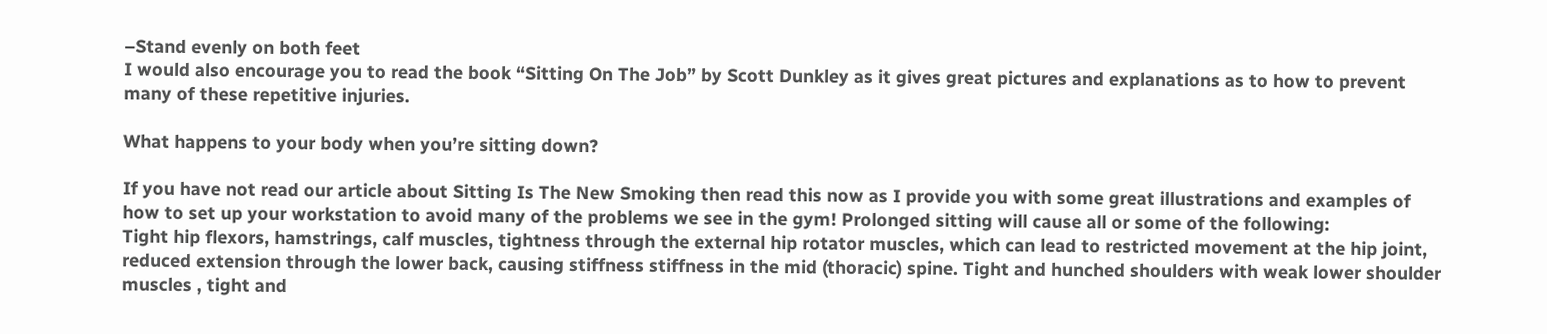–Stand evenly on both feet
I would also encourage you to read the book “Sitting On The Job” by Scott Dunkley as it gives great pictures and explanations as to how to prevent many of these repetitive injuries.

What happens to your body when you’re sitting down?

If you have not read our article about Sitting Is The New Smoking then read this now as I provide you with some great illustrations and examples of how to set up your workstation to avoid many of the problems we see in the gym! Prolonged sitting will cause all or some of the following:
Tight hip flexors, hamstrings, calf muscles, tightness through the external hip rotator muscles, which can lead to restricted movement at the hip joint, reduced extension through the lower back, causing stiffness stiffness in the mid (thoracic) spine. Tight and hunched shoulders with weak lower shoulder muscles , tight and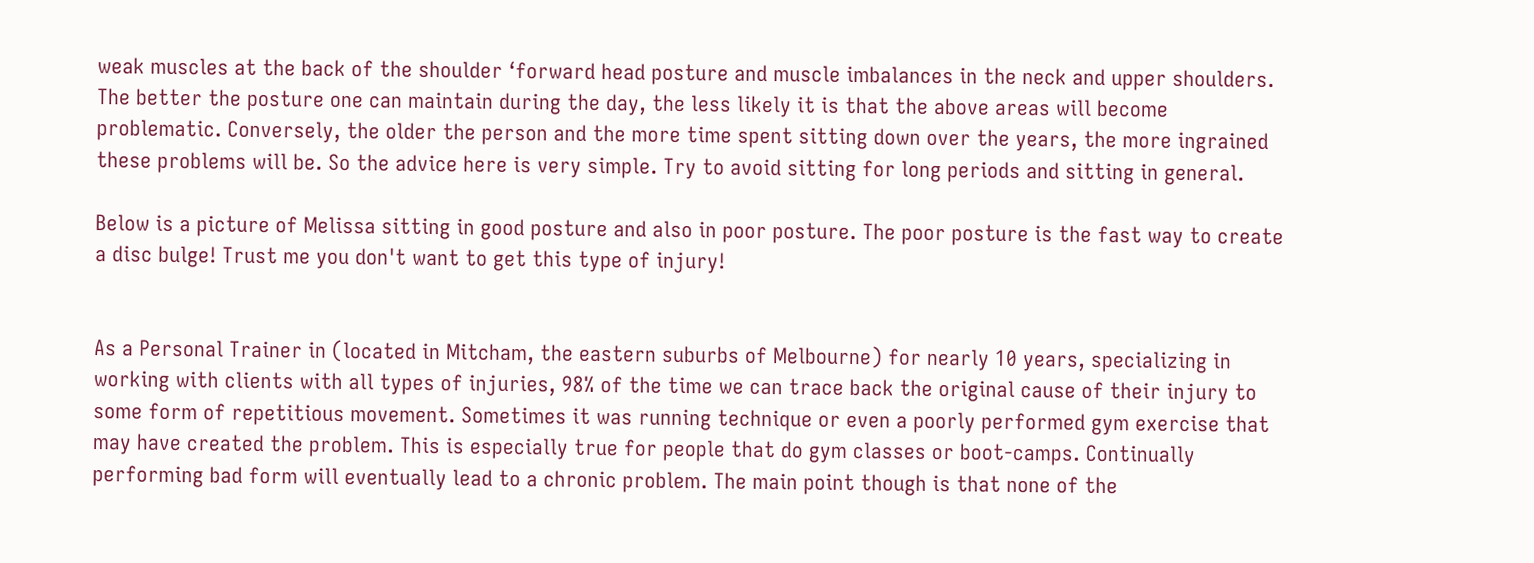weak muscles at the back of the shoulder ‘forward head posture and muscle imbalances in the neck and upper shoulders. The better the posture one can maintain during the day, the less likely it is that the above areas will become problematic. Conversely, the older the person and the more time spent sitting down over the years, the more ingrained these problems will be. So the advice here is very simple. Try to avoid sitting for long periods and sitting in general.

Below is a picture of Melissa sitting in good posture and also in poor posture. The poor posture is the fast way to create a disc bulge! Trust me you don't want to get this type of injury!


As a Personal Trainer in (located in Mitcham, the eastern suburbs of Melbourne) for nearly 10 years, specializing in working with clients with all types of injuries, 98% of the time we can trace back the original cause of their injury to some form of repetitious movement. Sometimes it was running technique or even a poorly performed gym exercise that may have created the problem. This is especially true for people that do gym classes or boot-camps. Continually performing bad form will eventually lead to a chronic problem. The main point though is that none of the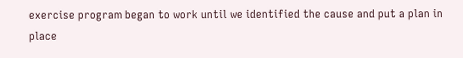exercise program began to work until we identified the cause and put a plan in place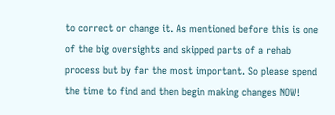to correct or change it. As mentioned before this is one of the big oversights and skipped parts of a rehab process but by far the most important. So please spend the time to find and then begin making changes NOW!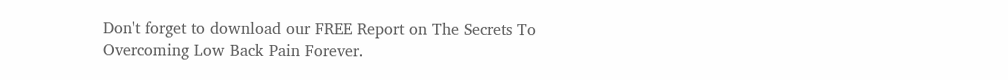Don't forget to download our FREE Report on The Secrets To Overcoming Low Back Pain Forever.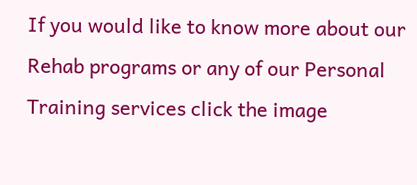If you would like to know more about our Rehab programs or any of our Personal Training services click the image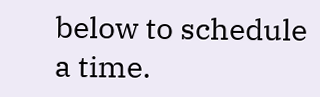below to schedule a time.